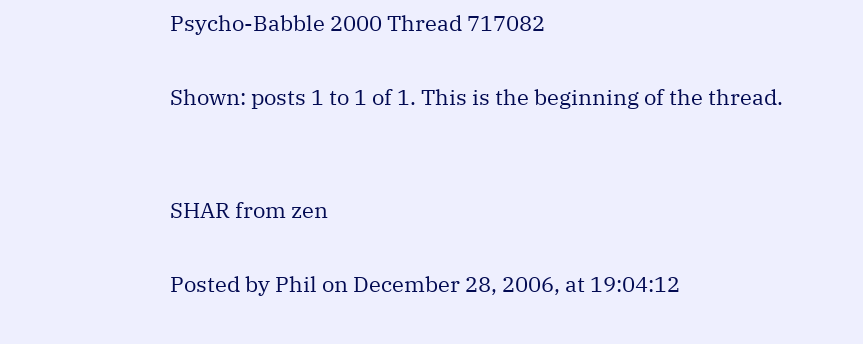Psycho-Babble 2000 Thread 717082

Shown: posts 1 to 1 of 1. This is the beginning of the thread.


SHAR from zen

Posted by Phil on December 28, 2006, at 19:04:12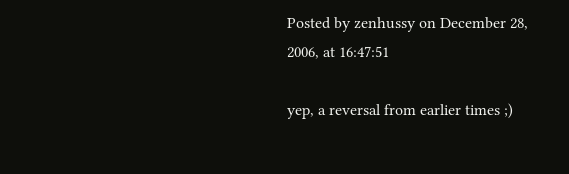Posted by zenhussy on December 28, 2006, at 16:47:51

yep, a reversal from earlier times ;)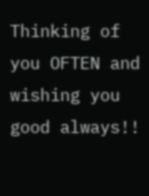Thinking of you OFTEN and wishing you good always!!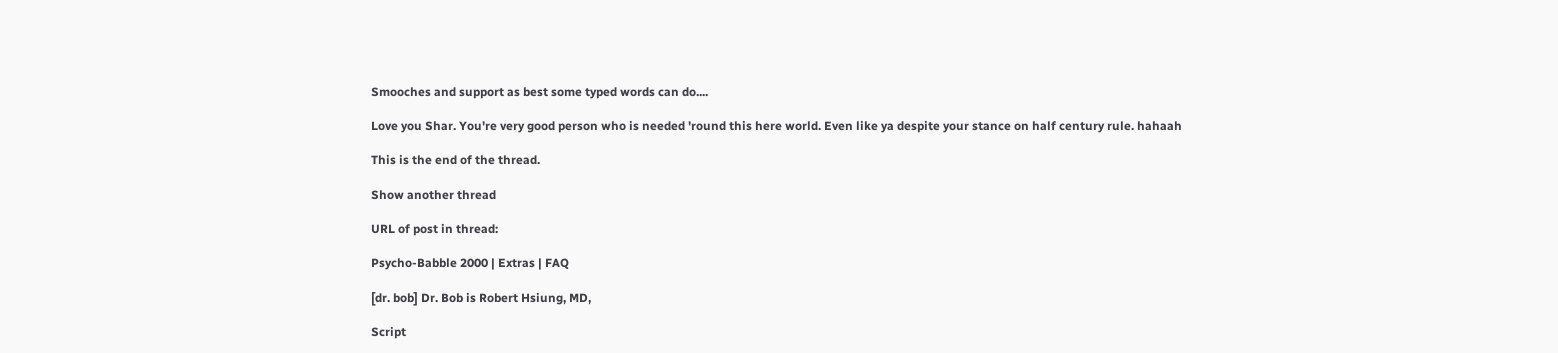Smooches and support as best some typed words can do....

Love you Shar. You're very good person who is needed 'round this here world. Even like ya despite your stance on half century rule. hahaah

This is the end of the thread.

Show another thread

URL of post in thread:

Psycho-Babble 2000 | Extras | FAQ

[dr. bob] Dr. Bob is Robert Hsiung, MD,

Script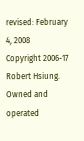revised: February 4, 2008
Copyright 2006-17 Robert Hsiung.
Owned and operated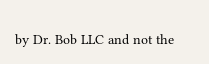by Dr. Bob LLC and not the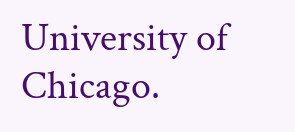University of Chicago.